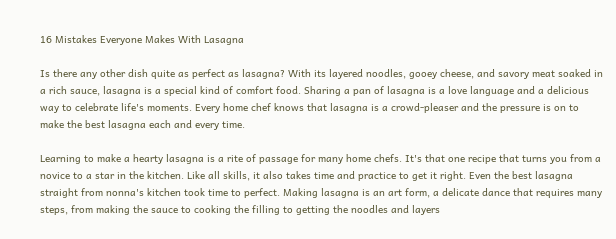16 Mistakes Everyone Makes With Lasagna

Is there any other dish quite as perfect as lasagna? With its layered noodles, gooey cheese, and savory meat soaked in a rich sauce, lasagna is a special kind of comfort food. Sharing a pan of lasagna is a love language and a delicious way to celebrate life's moments. Every home chef knows that lasagna is a crowd-pleaser and the pressure is on to make the best lasagna each and every time.

Learning to make a hearty lasagna is a rite of passage for many home chefs. It's that one recipe that turns you from a novice to a star in the kitchen. Like all skills, it also takes time and practice to get it right. Even the best lasagna straight from nonna's kitchen took time to perfect. Making lasagna is an art form, a delicate dance that requires many steps, from making the sauce to cooking the filling to getting the noodles and layers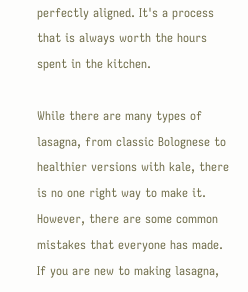perfectly aligned. It's a process that is always worth the hours spent in the kitchen.

While there are many types of lasagna, from classic Bolognese to healthier versions with kale, there is no one right way to make it. However, there are some common mistakes that everyone has made. If you are new to making lasagna,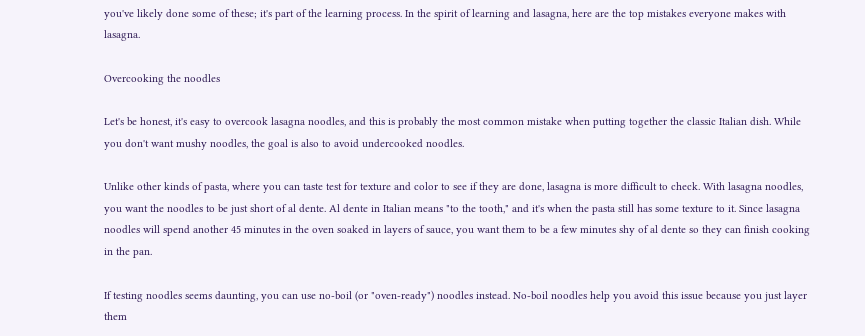you've likely done some of these; it's part of the learning process. In the spirit of learning and lasagna, here are the top mistakes everyone makes with lasagna.

Overcooking the noodles

Let's be honest, it's easy to overcook lasagna noodles, and this is probably the most common mistake when putting together the classic Italian dish. While you don't want mushy noodles, the goal is also to avoid undercooked noodles.

Unlike other kinds of pasta, where you can taste test for texture and color to see if they are done, lasagna is more difficult to check. With lasagna noodles, you want the noodles to be just short of al dente. Al dente in Italian means "to the tooth," and it's when the pasta still has some texture to it. Since lasagna noodles will spend another 45 minutes in the oven soaked in layers of sauce, you want them to be a few minutes shy of al dente so they can finish cooking in the pan.

If testing noodles seems daunting, you can use no-boil (or "oven-ready") noodles instead. No-boil noodles help you avoid this issue because you just layer them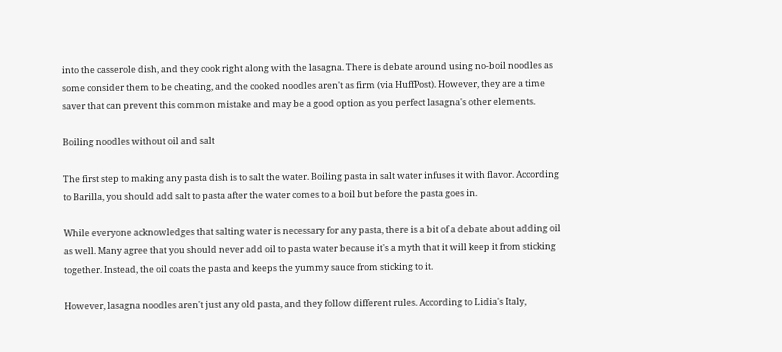into the casserole dish, and they cook right along with the lasagna. There is debate around using no-boil noodles as some consider them to be cheating, and the cooked noodles aren't as firm (via HuffPost). However, they are a time saver that can prevent this common mistake and may be a good option as you perfect lasagna's other elements.

Boiling noodles without oil and salt

The first step to making any pasta dish is to salt the water. Boiling pasta in salt water infuses it with flavor. According to Barilla, you should add salt to pasta after the water comes to a boil but before the pasta goes in.

While everyone acknowledges that salting water is necessary for any pasta, there is a bit of a debate about adding oil as well. Many agree that you should never add oil to pasta water because it's a myth that it will keep it from sticking together. Instead, the oil coats the pasta and keeps the yummy sauce from sticking to it.

However, lasagna noodles aren't just any old pasta, and they follow different rules. According to Lidia's Italy,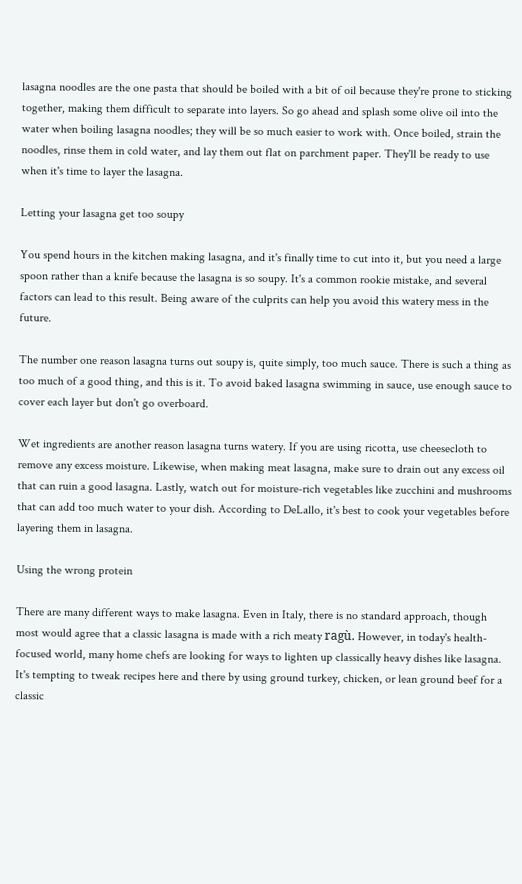lasagna noodles are the one pasta that should be boiled with a bit of oil because they're prone to sticking together, making them difficult to separate into layers. So go ahead and splash some olive oil into the water when boiling lasagna noodles; they will be so much easier to work with. Once boiled, strain the noodles, rinse them in cold water, and lay them out flat on parchment paper. They'll be ready to use when it's time to layer the lasagna.

Letting your lasagna get too soupy

You spend hours in the kitchen making lasagna, and it's finally time to cut into it, but you need a large spoon rather than a knife because the lasagna is so soupy. It's a common rookie mistake, and several factors can lead to this result. Being aware of the culprits can help you avoid this watery mess in the future.

The number one reason lasagna turns out soupy is, quite simply, too much sauce. There is such a thing as too much of a good thing, and this is it. To avoid baked lasagna swimming in sauce, use enough sauce to cover each layer but don't go overboard.

Wet ingredients are another reason lasagna turns watery. If you are using ricotta, use cheesecloth to remove any excess moisture. Likewise, when making meat lasagna, make sure to drain out any excess oil that can ruin a good lasagna. Lastly, watch out for moisture-rich vegetables like zucchini and mushrooms that can add too much water to your dish. According to DeLallo, it's best to cook your vegetables before layering them in lasagna.

Using the wrong protein

There are many different ways to make lasagna. Even in Italy, there is no standard approach, though most would agree that a classic lasagna is made with a rich meaty ragù. However, in today's health-focused world, many home chefs are looking for ways to lighten up classically heavy dishes like lasagna. It's tempting to tweak recipes here and there by using ground turkey, chicken, or lean ground beef for a classic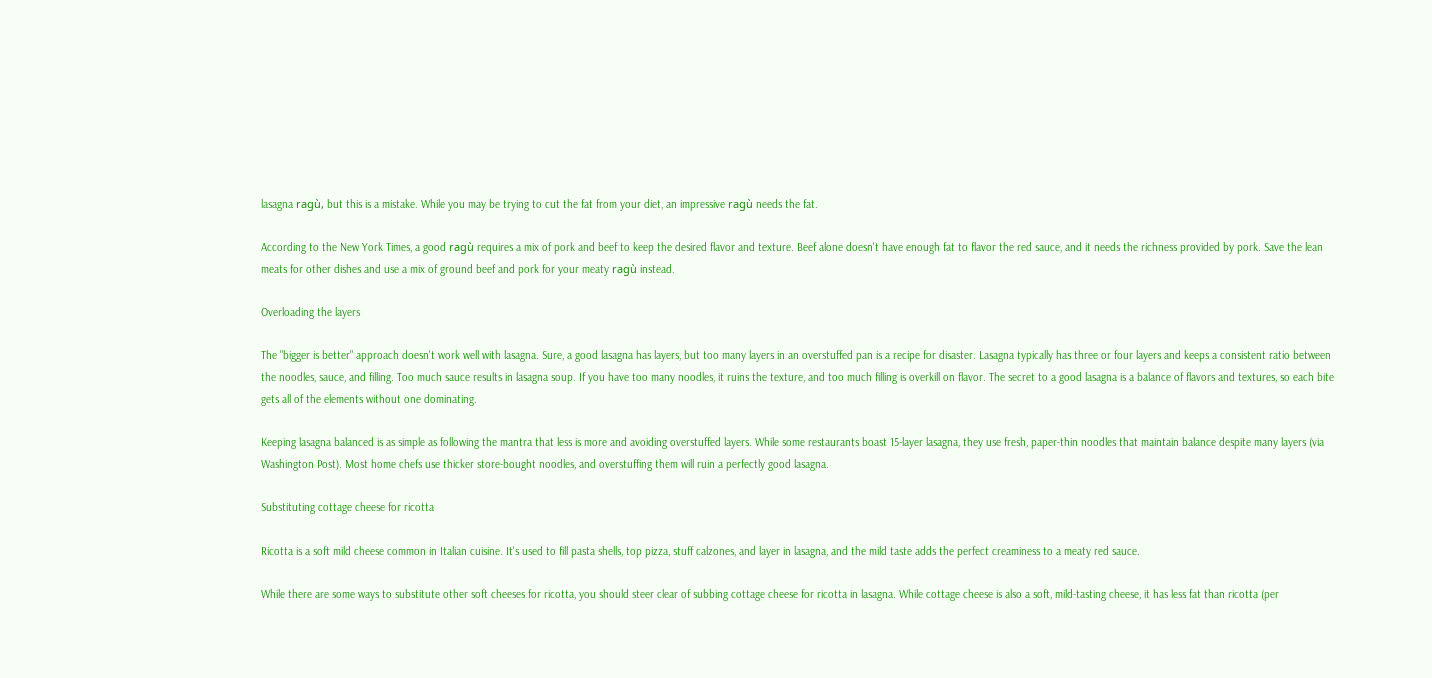lasagna ragù, but this is a mistake. While you may be trying to cut the fat from your diet, an impressive ragù needs the fat.

According to the New York Times, a good ragù requires a mix of pork and beef to keep the desired flavor and texture. Beef alone doesn't have enough fat to flavor the red sauce, and it needs the richness provided by pork. Save the lean meats for other dishes and use a mix of ground beef and pork for your meaty ragù instead.

Overloading the layers

The "bigger is better" approach doesn't work well with lasagna. Sure, a good lasagna has layers, but too many layers in an overstuffed pan is a recipe for disaster. Lasagna typically has three or four layers and keeps a consistent ratio between the noodles, sauce, and filling. Too much sauce results in lasagna soup. If you have too many noodles, it ruins the texture, and too much filling is overkill on flavor. The secret to a good lasagna is a balance of flavors and textures, so each bite gets all of the elements without one dominating.

Keeping lasagna balanced is as simple as following the mantra that less is more and avoiding overstuffed layers. While some restaurants boast 15-layer lasagna, they use fresh, paper-thin noodles that maintain balance despite many layers (via Washington Post). Most home chefs use thicker store-bought noodles, and overstuffing them will ruin a perfectly good lasagna.

Substituting cottage cheese for ricotta

Ricotta is a soft mild cheese common in Italian cuisine. It's used to fill pasta shells, top pizza, stuff calzones, and layer in lasagna, and the mild taste adds the perfect creaminess to a meaty red sauce.

While there are some ways to substitute other soft cheeses for ricotta, you should steer clear of subbing cottage cheese for ricotta in lasagna. While cottage cheese is also a soft, mild-tasting cheese, it has less fat than ricotta (per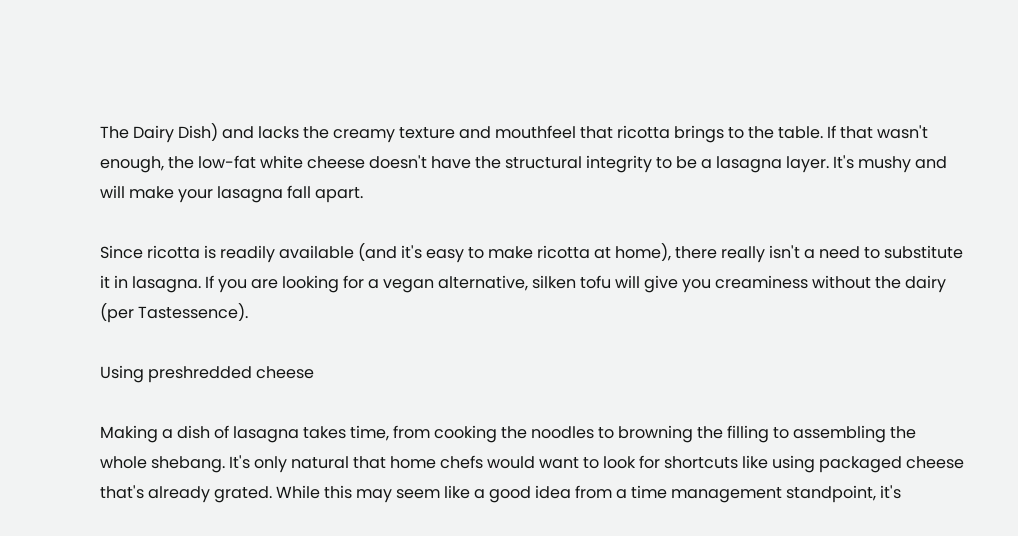The Dairy Dish) and lacks the creamy texture and mouthfeel that ricotta brings to the table. If that wasn't enough, the low-fat white cheese doesn't have the structural integrity to be a lasagna layer. It's mushy and will make your lasagna fall apart.

Since ricotta is readily available (and it's easy to make ricotta at home), there really isn't a need to substitute it in lasagna. If you are looking for a vegan alternative, silken tofu will give you creaminess without the dairy (per Tastessence).

Using preshredded cheese

Making a dish of lasagna takes time, from cooking the noodles to browning the filling to assembling the whole shebang. It's only natural that home chefs would want to look for shortcuts like using packaged cheese that's already grated. While this may seem like a good idea from a time management standpoint, it's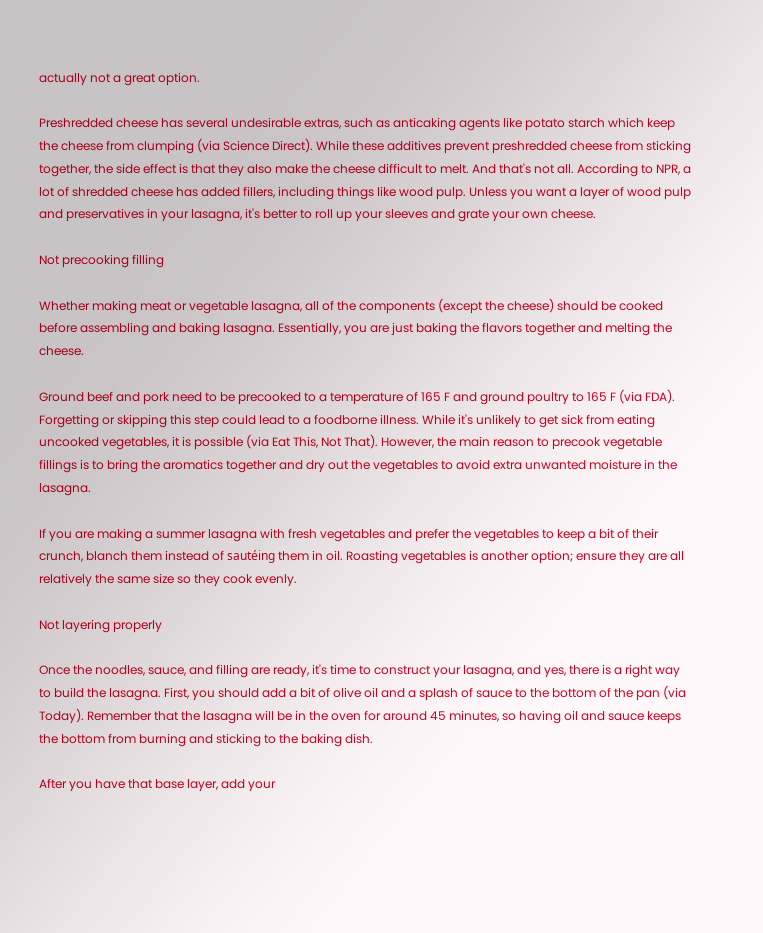actually not a great option.

Preshredded cheese has several undesirable extras, such as anticaking agents like potato starch which keep the cheese from clumping (via Science Direct). While these additives prevent preshredded cheese from sticking together, the side effect is that they also make the cheese difficult to melt. And that's not all. According to NPR, a lot of shredded cheese has added fillers, including things like wood pulp. Unless you want a layer of wood pulp and preservatives in your lasagna, it's better to roll up your sleeves and grate your own cheese.

Not precooking filling

Whether making meat or vegetable lasagna, all of the components (except the cheese) should be cooked before assembling and baking lasagna. Essentially, you are just baking the flavors together and melting the cheese.

Ground beef and pork need to be precooked to a temperature of 165 F and ground poultry to 165 F (via FDA). Forgetting or skipping this step could lead to a foodborne illness. While it's unlikely to get sick from eating uncooked vegetables, it is possible (via Eat This, Not That). However, the main reason to precook vegetable fillings is to bring the aromatics together and dry out the vegetables to avoid extra unwanted moisture in the lasagna.

If you are making a summer lasagna with fresh vegetables and prefer the vegetables to keep a bit of their crunch, blanch them instead of sautéing them in oil. Roasting vegetables is another option; ensure they are all relatively the same size so they cook evenly.

Not layering properly

Once the noodles, sauce, and filling are ready, it's time to construct your lasagna, and yes, there is a right way to build the lasagna. First, you should add a bit of olive oil and a splash of sauce to the bottom of the pan (via Today). Remember that the lasagna will be in the oven for around 45 minutes, so having oil and sauce keeps the bottom from burning and sticking to the baking dish.

After you have that base layer, add your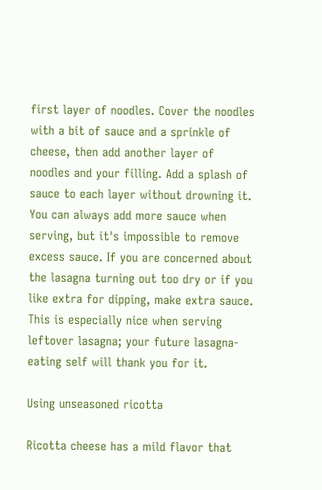first layer of noodles. Cover the noodles with a bit of sauce and a sprinkle of cheese, then add another layer of noodles and your filling. Add a splash of sauce to each layer without drowning it. You can always add more sauce when serving, but it's impossible to remove excess sauce. If you are concerned about the lasagna turning out too dry or if you like extra for dipping, make extra sauce. This is especially nice when serving leftover lasagna; your future lasagna-eating self will thank you for it.

Using unseasoned ricotta

Ricotta cheese has a mild flavor that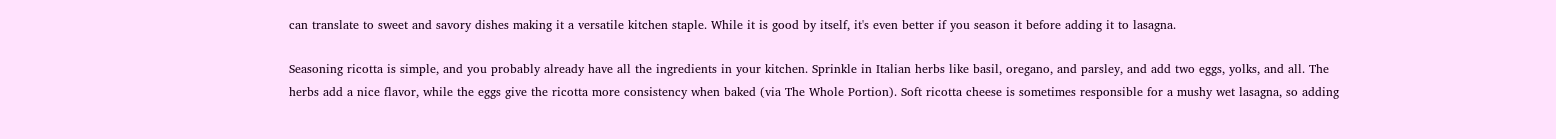can translate to sweet and savory dishes making it a versatile kitchen staple. While it is good by itself, it's even better if you season it before adding it to lasagna.

Seasoning ricotta is simple, and you probably already have all the ingredients in your kitchen. Sprinkle in Italian herbs like basil, oregano, and parsley, and add two eggs, yolks, and all. The herbs add a nice flavor, while the eggs give the ricotta more consistency when baked (via The Whole Portion). Soft ricotta cheese is sometimes responsible for a mushy wet lasagna, so adding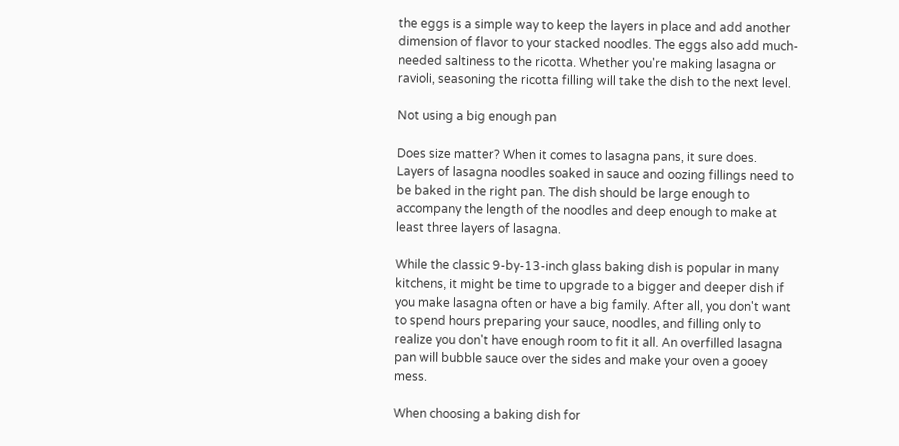the eggs is a simple way to keep the layers in place and add another dimension of flavor to your stacked noodles. The eggs also add much-needed saltiness to the ricotta. Whether you're making lasagna or ravioli, seasoning the ricotta filling will take the dish to the next level.

Not using a big enough pan

Does size matter? When it comes to lasagna pans, it sure does. Layers of lasagna noodles soaked in sauce and oozing fillings need to be baked in the right pan. The dish should be large enough to accompany the length of the noodles and deep enough to make at least three layers of lasagna.

While the classic 9-by-13-inch glass baking dish is popular in many kitchens, it might be time to upgrade to a bigger and deeper dish if you make lasagna often or have a big family. After all, you don't want to spend hours preparing your sauce, noodles, and filling only to realize you don't have enough room to fit it all. An overfilled lasagna pan will bubble sauce over the sides and make your oven a gooey mess.

When choosing a baking dish for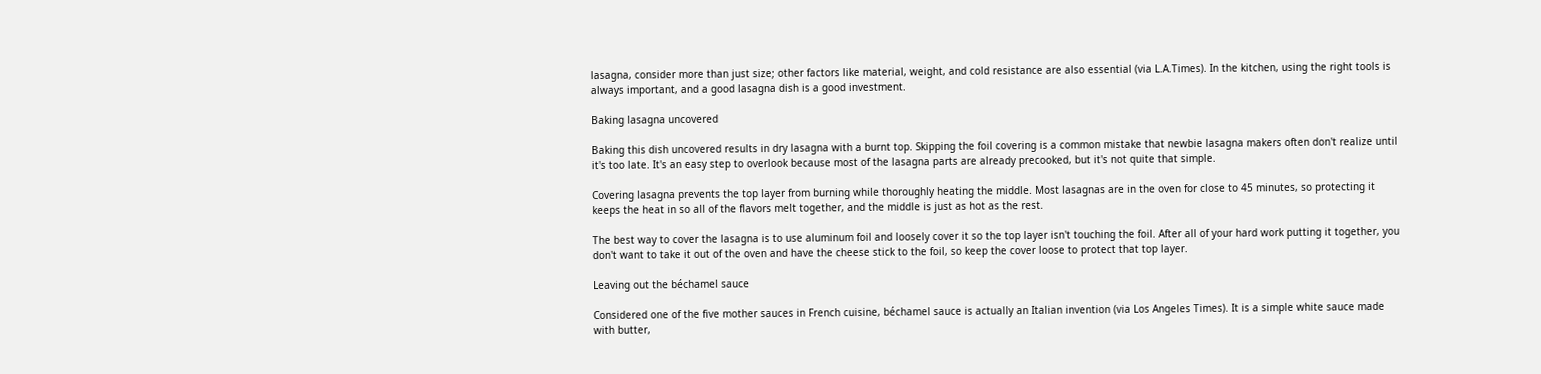lasagna, consider more than just size; other factors like material, weight, and cold resistance are also essential (via L.A.Times). In the kitchen, using the right tools is always important, and a good lasagna dish is a good investment.

Baking lasagna uncovered

Baking this dish uncovered results in dry lasagna with a burnt top. Skipping the foil covering is a common mistake that newbie lasagna makers often don't realize until it's too late. It's an easy step to overlook because most of the lasagna parts are already precooked, but it's not quite that simple.

Covering lasagna prevents the top layer from burning while thoroughly heating the middle. Most lasagnas are in the oven for close to 45 minutes, so protecting it keeps the heat in so all of the flavors melt together, and the middle is just as hot as the rest.

The best way to cover the lasagna is to use aluminum foil and loosely cover it so the top layer isn't touching the foil. After all of your hard work putting it together, you don't want to take it out of the oven and have the cheese stick to the foil, so keep the cover loose to protect that top layer.

Leaving out the béchamel sauce

Considered one of the five mother sauces in French cuisine, béchamel sauce is actually an Italian invention (via Los Angeles Times). It is a simple white sauce made with butter,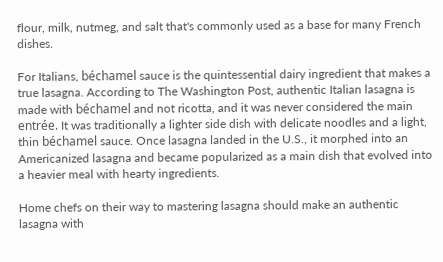flour, milk, nutmeg, and salt that's commonly used as a base for many French dishes.

For Italians, béchamel sauce is the quintessential dairy ingredient that makes a true lasagna. According to The Washington Post, authentic Italian lasagna is made with béchamel and not ricotta, and it was never considered the main entrée. It was traditionally a lighter side dish with delicate noodles and a light, thin béchamel sauce. Once lasagna landed in the U.S., it morphed into an Americanized lasagna and became popularized as a main dish that evolved into a heavier meal with hearty ingredients.

Home chefs on their way to mastering lasagna should make an authentic lasagna with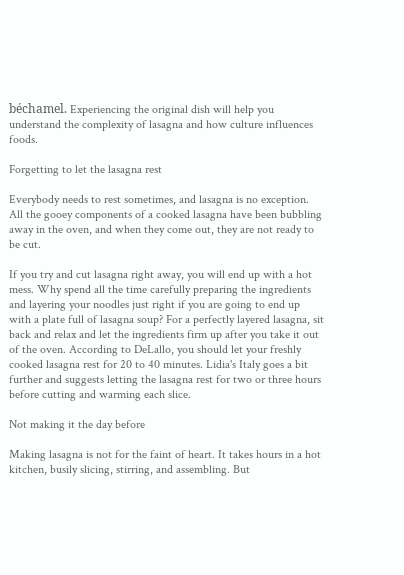béchamel. Experiencing the original dish will help you understand the complexity of lasagna and how culture influences foods.

Forgetting to let the lasagna rest

Everybody needs to rest sometimes, and lasagna is no exception. All the gooey components of a cooked lasagna have been bubbling away in the oven, and when they come out, they are not ready to be cut.

If you try and cut lasagna right away, you will end up with a hot mess. Why spend all the time carefully preparing the ingredients and layering your noodles just right if you are going to end up with a plate full of lasagna soup? For a perfectly layered lasagna, sit back and relax and let the ingredients firm up after you take it out of the oven. According to DeLallo, you should let your freshly cooked lasagna rest for 20 to 40 minutes. Lidia's Italy goes a bit further and suggests letting the lasagna rest for two or three hours before cutting and warming each slice.

Not making it the day before

Making lasagna is not for the faint of heart. It takes hours in a hot kitchen, busily slicing, stirring, and assembling. But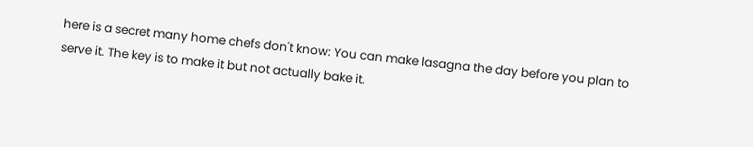here is a secret many home chefs don't know: You can make lasagna the day before you plan to serve it. The key is to make it but not actually bake it.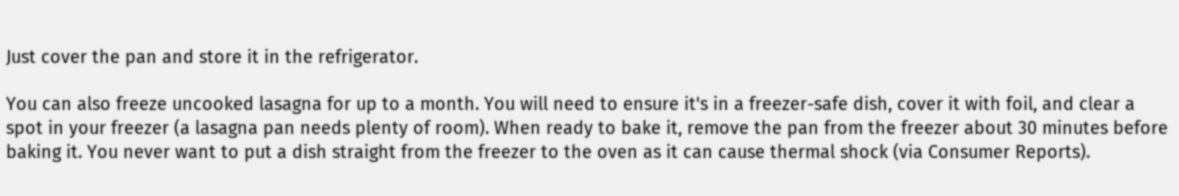Just cover the pan and store it in the refrigerator.

You can also freeze uncooked lasagna for up to a month. You will need to ensure it's in a freezer-safe dish, cover it with foil, and clear a spot in your freezer (a lasagna pan needs plenty of room). When ready to bake it, remove the pan from the freezer about 30 minutes before baking it. You never want to put a dish straight from the freezer to the oven as it can cause thermal shock (via Consumer Reports).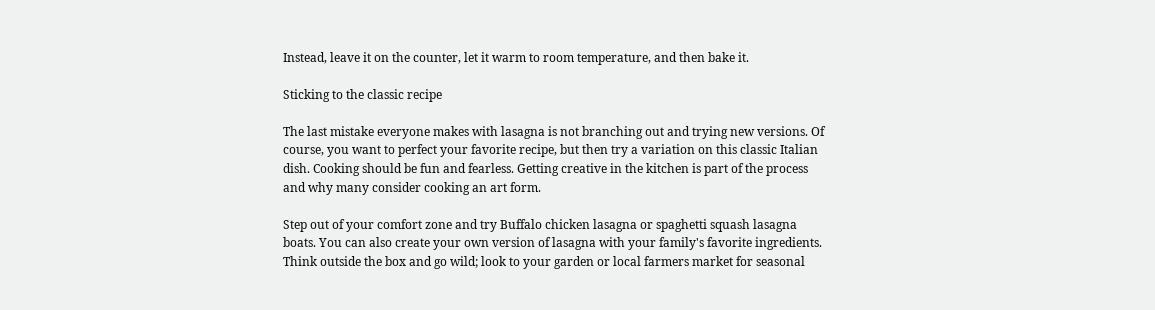Instead, leave it on the counter, let it warm to room temperature, and then bake it.

Sticking to the classic recipe

The last mistake everyone makes with lasagna is not branching out and trying new versions. Of course, you want to perfect your favorite recipe, but then try a variation on this classic Italian dish. Cooking should be fun and fearless. Getting creative in the kitchen is part of the process and why many consider cooking an art form.

Step out of your comfort zone and try Buffalo chicken lasagna or spaghetti squash lasagna boats. You can also create your own version of lasagna with your family's favorite ingredients. Think outside the box and go wild; look to your garden or local farmers market for seasonal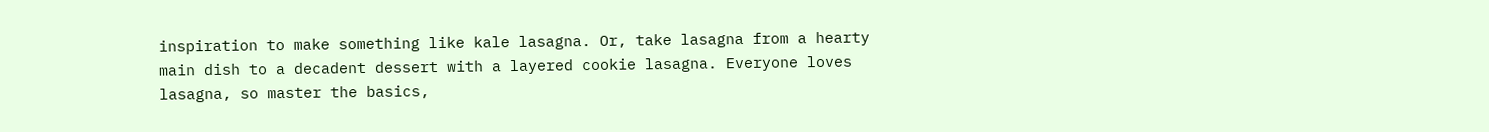inspiration to make something like kale lasagna. Or, take lasagna from a hearty main dish to a decadent dessert with a layered cookie lasagna. Everyone loves lasagna, so master the basics,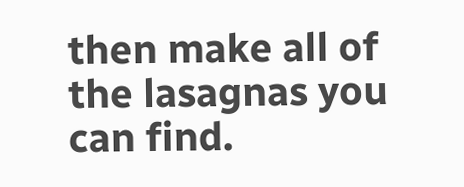then make all of the lasagnas you can find.